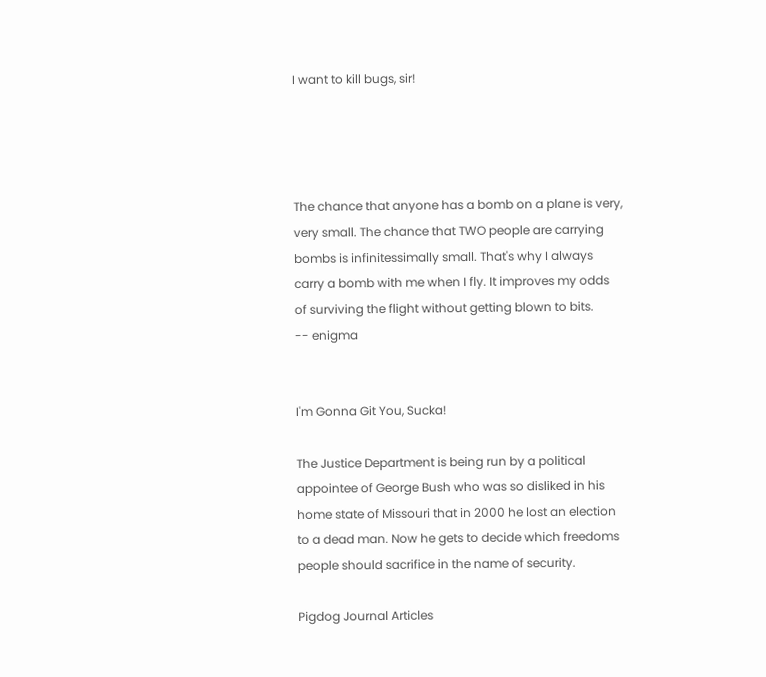I want to kill bugs, sir!




The chance that anyone has a bomb on a plane is very, very small. The chance that TWO people are carrying bombs is infinitessimally small. That's why I always carry a bomb with me when I fly. It improves my odds of surviving the flight without getting blown to bits.
-- enigma


I'm Gonna Git You, Sucka!

The Justice Department is being run by a political appointee of George Bush who was so disliked in his home state of Missouri that in 2000 he lost an election to a dead man. Now he gets to decide which freedoms people should sacrifice in the name of security.

Pigdog Journal Articles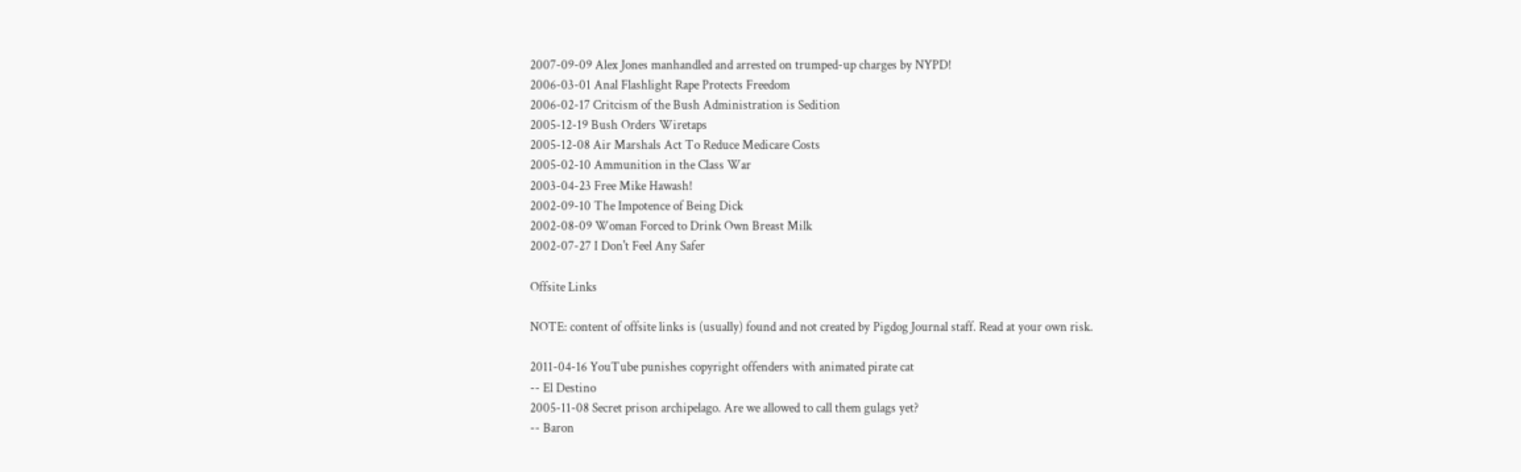2007-09-09 Alex Jones manhandled and arrested on trumped-up charges by NYPD!
2006-03-01 Anal Flashlight Rape Protects Freedom
2006-02-17 Critcism of the Bush Administration is Sedition
2005-12-19 Bush Orders Wiretaps
2005-12-08 Air Marshals Act To Reduce Medicare Costs
2005-02-10 Ammunition in the Class War
2003-04-23 Free Mike Hawash!
2002-09-10 The Impotence of Being Dick
2002-08-09 Woman Forced to Drink Own Breast Milk
2002-07-27 I Don't Feel Any Safer

Offsite Links

NOTE: content of offsite links is (usually) found and not created by Pigdog Journal staff. Read at your own risk.

2011-04-16 YouTube punishes copyright offenders with animated pirate cat
-- El Destino
2005-11-08 Secret prison archipelago. Are we allowed to call them gulags yet?
-- Baron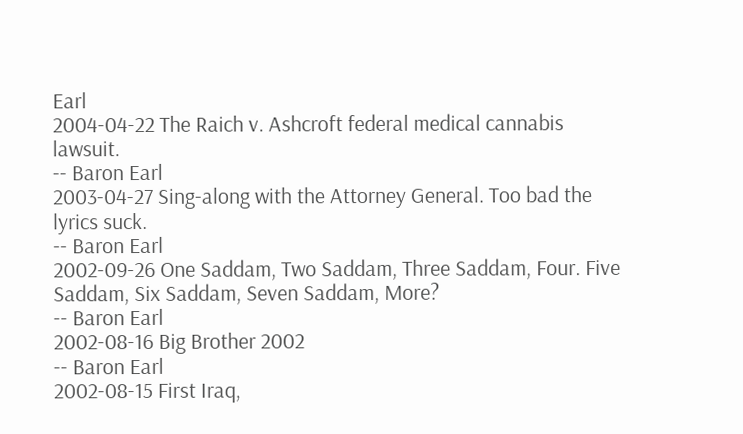Earl
2004-04-22 The Raich v. Ashcroft federal medical cannabis lawsuit.
-- Baron Earl
2003-04-27 Sing-along with the Attorney General. Too bad the lyrics suck.
-- Baron Earl
2002-09-26 One Saddam, Two Saddam, Three Saddam, Four. Five Saddam, Six Saddam, Seven Saddam, More?
-- Baron Earl
2002-08-16 Big Brother 2002
-- Baron Earl
2002-08-15 First Iraq,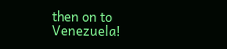then on to Venezuela!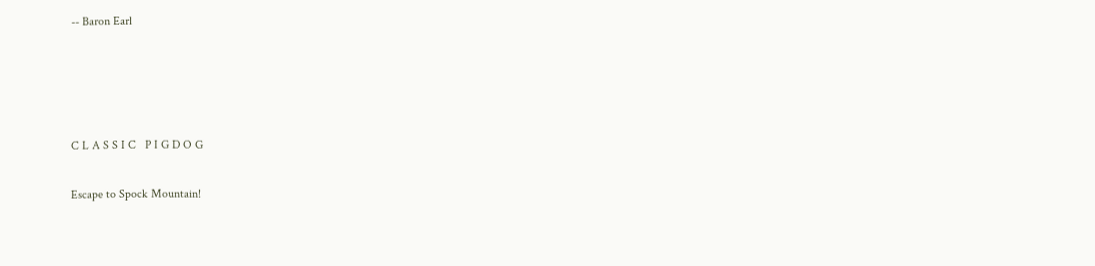-- Baron Earl




C L A S S I C   P I G D O G

Escape to Spock Mountain!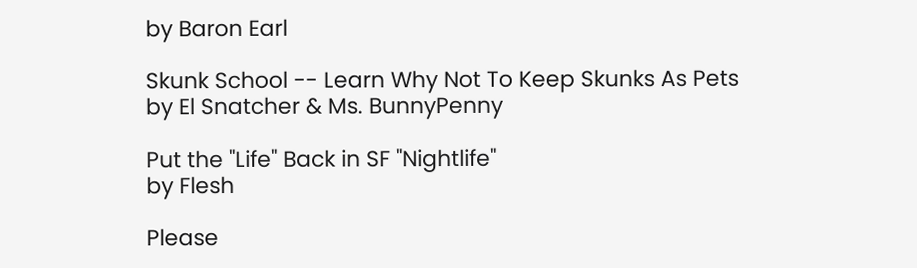by Baron Earl

Skunk School -- Learn Why Not To Keep Skunks As Pets
by El Snatcher & Ms. BunnyPenny

Put the "Life" Back in SF "Nightlife"
by Flesh

Please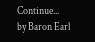Continue...
by Baron Earl